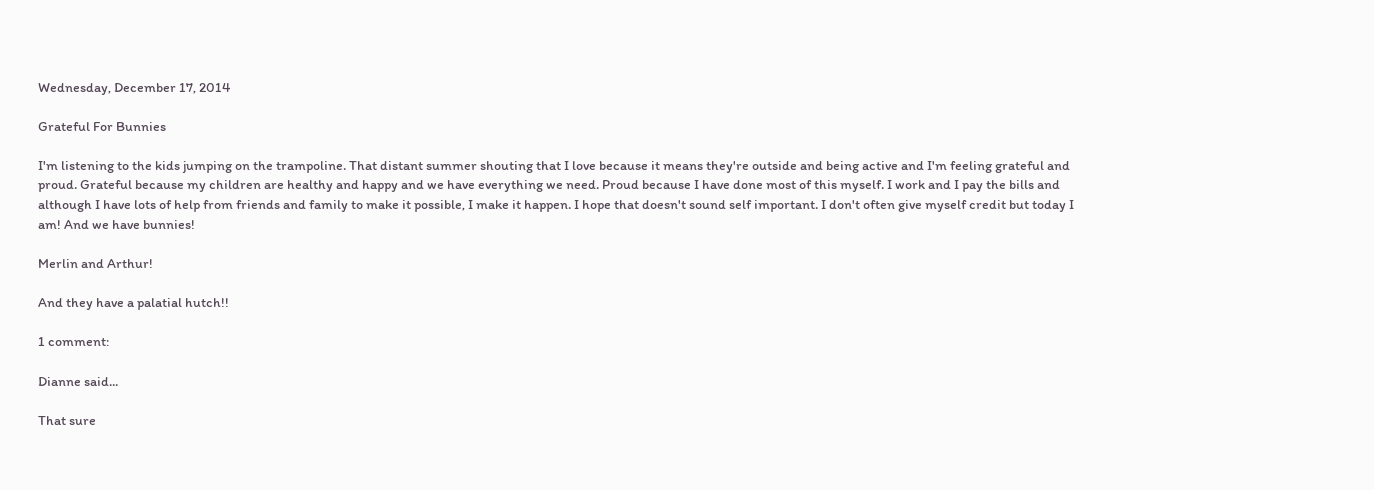Wednesday, December 17, 2014

Grateful For Bunnies

I'm listening to the kids jumping on the trampoline. That distant summer shouting that I love because it means they're outside and being active and I'm feeling grateful and proud. Grateful because my children are healthy and happy and we have everything we need. Proud because I have done most of this myself. I work and I pay the bills and although I have lots of help from friends and family to make it possible, I make it happen. I hope that doesn't sound self important. I don't often give myself credit but today I am! And we have bunnies!

Merlin and Arthur!

And they have a palatial hutch!!

1 comment:

Dianne said...

That sure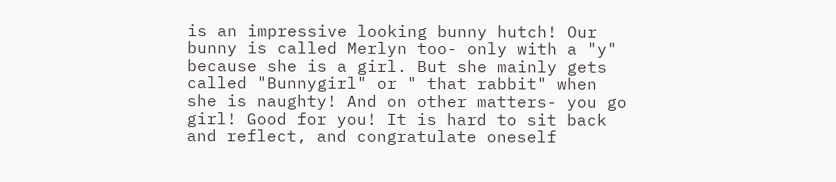is an impressive looking bunny hutch! Our bunny is called Merlyn too- only with a "y" because she is a girl. But she mainly gets called "Bunnygirl" or " that rabbit" when she is naughty! And on other matters- you go girl! Good for you! It is hard to sit back and reflect, and congratulate oneself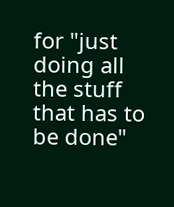for "just doing all the stuff that has to be done"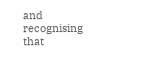and recognising that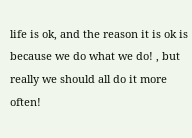life is ok, and the reason it is ok is because we do what we do! , but really we should all do it more often!